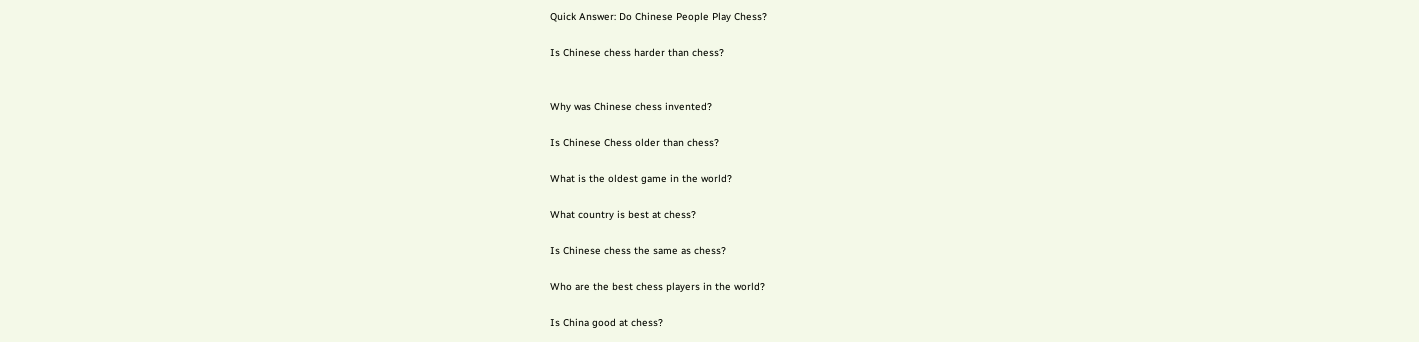Quick Answer: Do Chinese People Play Chess?

Is Chinese chess harder than chess?


Why was Chinese chess invented?

Is Chinese Chess older than chess?

What is the oldest game in the world?

What country is best at chess?

Is Chinese chess the same as chess?

Who are the best chess players in the world?

Is China good at chess?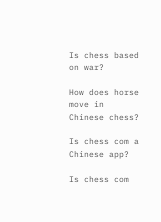Is chess based on war?

How does horse move in Chinese chess?

Is chess com a Chinese app?

Is chess com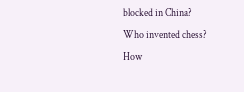blocked in China?

Who invented chess?

How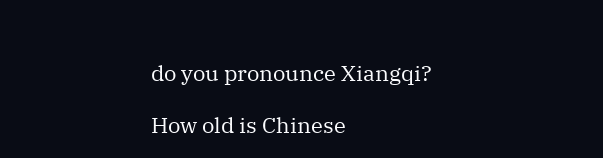do you pronounce Xiangqi?

How old is Chinese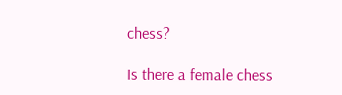chess?

Is there a female chess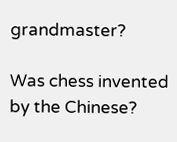grandmaster?

Was chess invented by the Chinese?